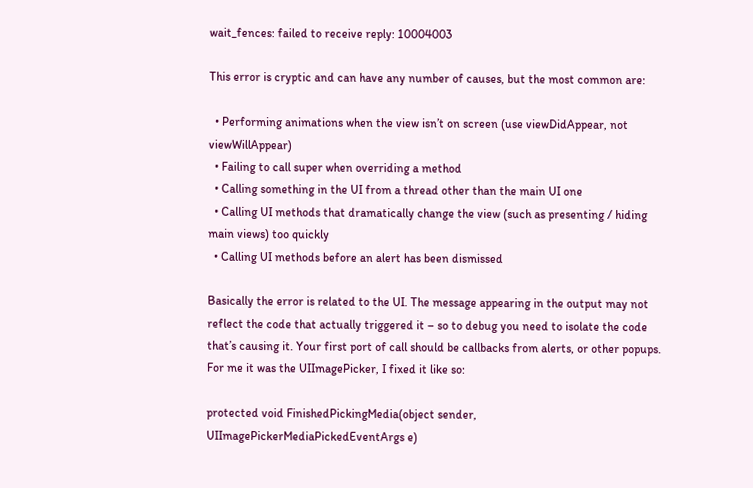wait_fences: failed to receive reply: 10004003

This error is cryptic and can have any number of causes, but the most common are:

  • Performing animations when the view isn’t on screen (use viewDidAppear, not viewWillAppear)
  • Failing to call super when overriding a method
  • Calling something in the UI from a thread other than the main UI one
  • Calling UI methods that dramatically change the view (such as presenting / hiding main views) too quickly
  • Calling UI methods before an alert has been dismissed

Basically the error is related to the UI. The message appearing in the output may not reflect the code that actually triggered it – so to debug you need to isolate the code that’s causing it. Your first port of call should be callbacks from alerts, or other popups. For me it was the UIImagePicker, I fixed it like so:

protected void FinishedPickingMedia(object sender, UIImagePickerMediaPickedEventArgs e)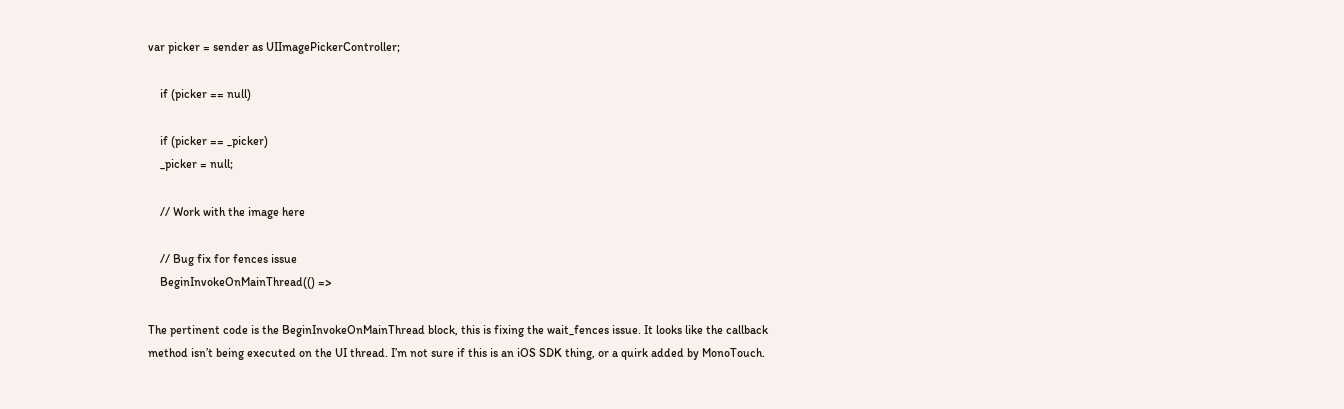var picker = sender as UIImagePickerController;

    if (picker == null)

    if (picker == _picker)
    _picker = null;

    // Work with the image here

    // Bug fix for fences issue
    BeginInvokeOnMainThread(() =>

The pertinent code is the BeginInvokeOnMainThread block, this is fixing the wait_fences issue. It looks like the callback method isn’t being executed on the UI thread. I’m not sure if this is an iOS SDK thing, or a quirk added by MonoTouch.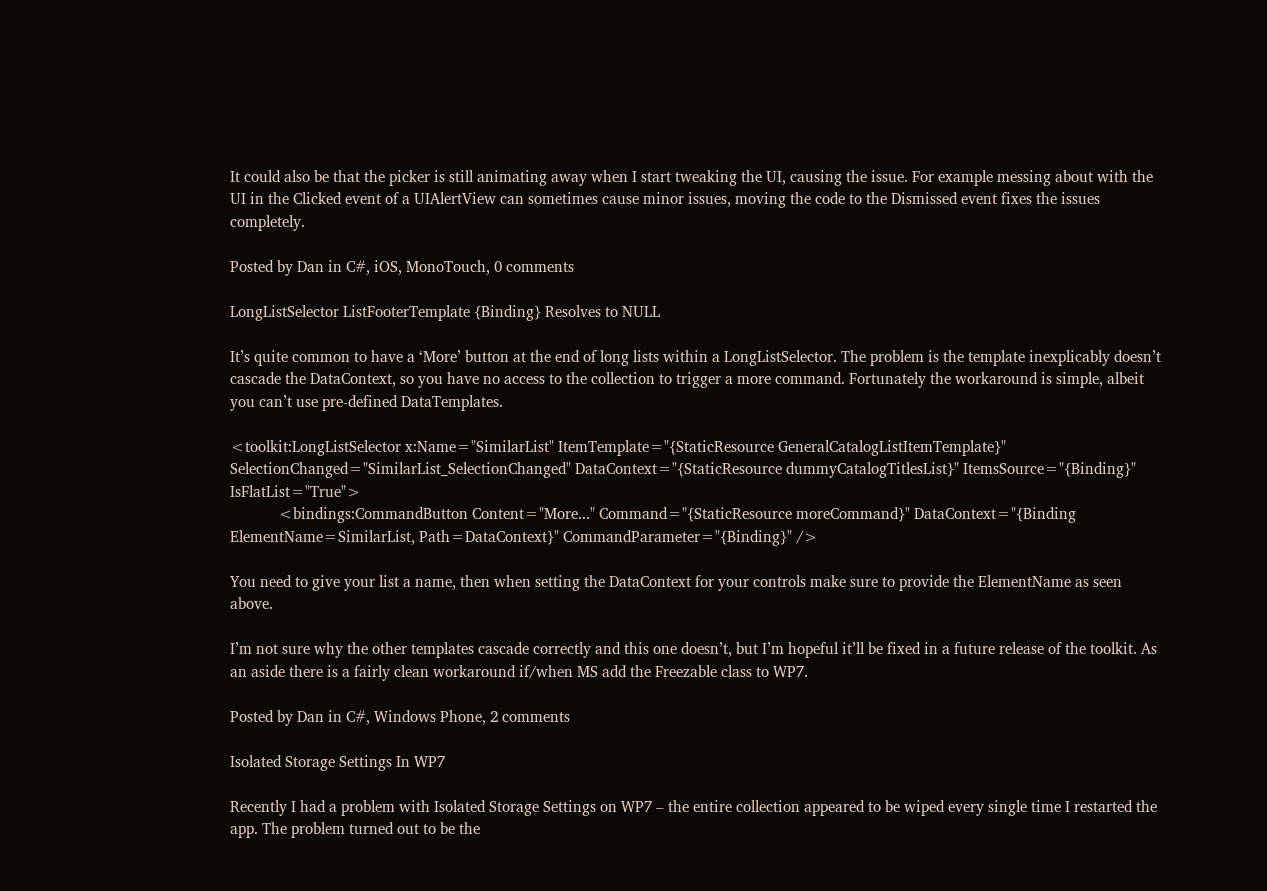It could also be that the picker is still animating away when I start tweaking the UI, causing the issue. For example messing about with the UI in the Clicked event of a UIAlertView can sometimes cause minor issues, moving the code to the Dismissed event fixes the issues completely.

Posted by Dan in C#, iOS, MonoTouch, 0 comments

LongListSelector ListFooterTemplate {Binding} Resolves to NULL

It’s quite common to have a ‘More’ button at the end of long lists within a LongListSelector. The problem is the template inexplicably doesn’t cascade the DataContext, so you have no access to the collection to trigger a more command. Fortunately the workaround is simple, albeit you can’t use pre-defined DataTemplates.

<toolkit:LongListSelector x:Name="SimilarList" ItemTemplate="{StaticResource GeneralCatalogListItemTemplate}" SelectionChanged="SimilarList_SelectionChanged" DataContext="{StaticResource dummyCatalogTitlesList}" ItemsSource="{Binding}" IsFlatList="True">
            <bindings:CommandButton Content="More..." Command="{StaticResource moreCommand}" DataContext="{Binding ElementName=SimilarList, Path=DataContext}" CommandParameter="{Binding}" />

You need to give your list a name, then when setting the DataContext for your controls make sure to provide the ElementName as seen above.

I’m not sure why the other templates cascade correctly and this one doesn’t, but I’m hopeful it’ll be fixed in a future release of the toolkit. As an aside there is a fairly clean workaround if/when MS add the Freezable class to WP7.

Posted by Dan in C#, Windows Phone, 2 comments

Isolated Storage Settings In WP7

Recently I had a problem with Isolated Storage Settings on WP7 – the entire collection appeared to be wiped every single time I restarted the app. The problem turned out to be the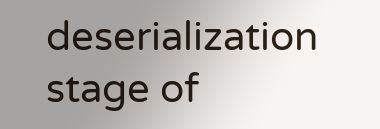deserialization stage of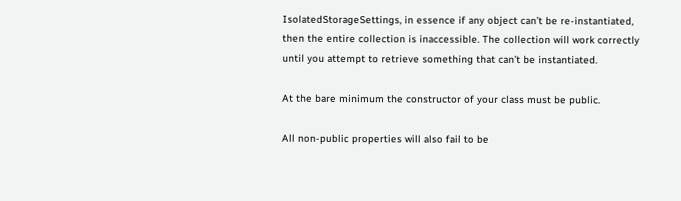IsolatedStorageSettings, in essence if any object can’t be re-instantiated, then the entire collection is inaccessible. The collection will work correctly until you attempt to retrieve something that can’t be instantiated.

At the bare minimum the constructor of your class must be public.

All non-public properties will also fail to be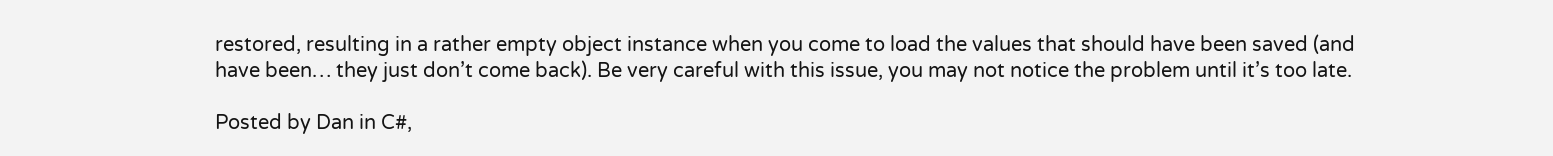restored, resulting in a rather empty object instance when you come to load the values that should have been saved (and have been… they just don’t come back). Be very careful with this issue, you may not notice the problem until it’s too late.

Posted by Dan in C#,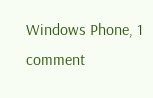Windows Phone, 1 comment